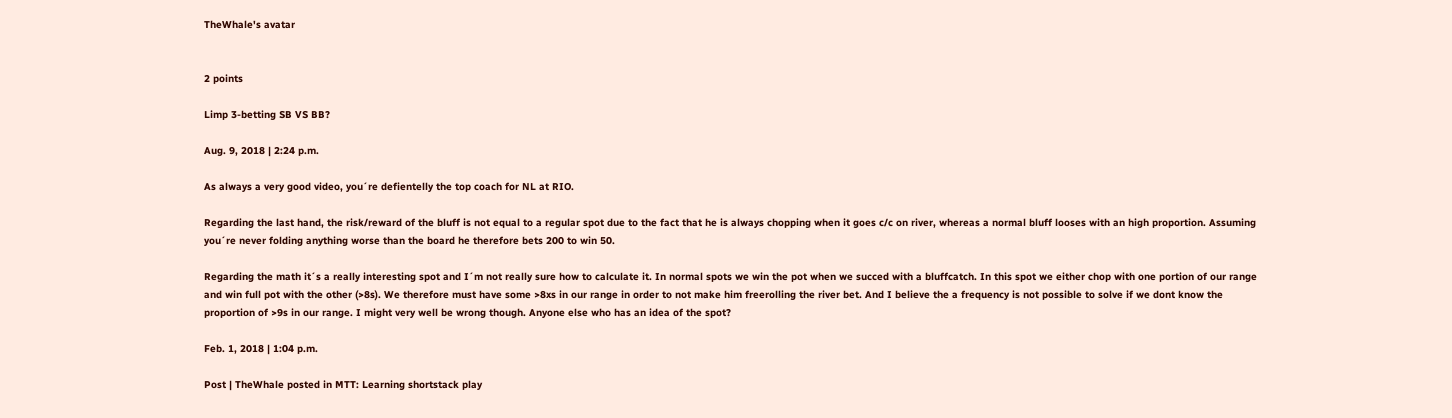TheWhale's avatar


2 points

Limp 3-betting SB VS BB?

Aug. 9, 2018 | 2:24 p.m.

As always a very good video, you´re defientelly the top coach for NL at RIO.

Regarding the last hand, the risk/reward of the bluff is not equal to a regular spot due to the fact that he is always chopping when it goes c/c on river, whereas a normal bluff looses with an high proportion. Assuming you´re never folding anything worse than the board he therefore bets 200 to win 50.

Regarding the math it´s a really interesting spot and I´m not really sure how to calculate it. In normal spots we win the pot when we succed with a bluffcatch. In this spot we either chop with one portion of our range and win full pot with the other (>8s). We therefore must have some >8xs in our range in order to not make him freerolling the river bet. And I believe the a frequency is not possible to solve if we dont know the proportion of >9s in our range. I might very well be wrong though. Anyone else who has an idea of the spot?

Feb. 1, 2018 | 1:04 p.m.

Post | TheWhale posted in MTT: Learning shortstack play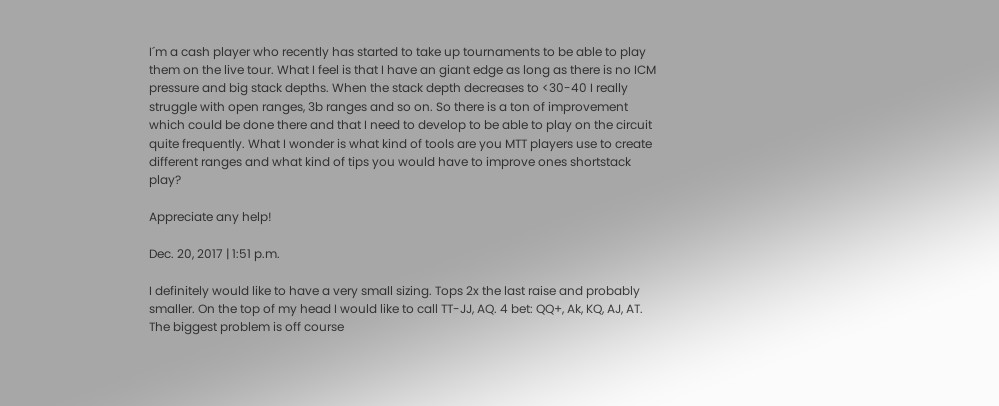I´m a cash player who recently has started to take up tournaments to be able to play them on the live tour. What I feel is that I have an giant edge as long as there is no ICM pressure and big stack depths. When the stack depth decreases to <30-40 I really struggle with open ranges, 3b ranges and so on. So there is a ton of improvement which could be done there and that I need to develop to be able to play on the circuit quite frequently. What I wonder is what kind of tools are you MTT players use to create different ranges and what kind of tips you would have to improve ones shortstack play?

Appreciate any help!

Dec. 20, 2017 | 1:51 p.m.

I definitely would like to have a very small sizing. Tops 2x the last raise and probably smaller. On the top of my head I would like to call TT-JJ, AQ. 4 bet: QQ+, Ak, KQ, AJ, AT. The biggest problem is off course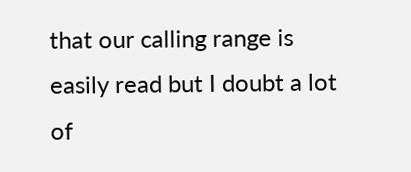that our calling range is easily read but I doubt a lot of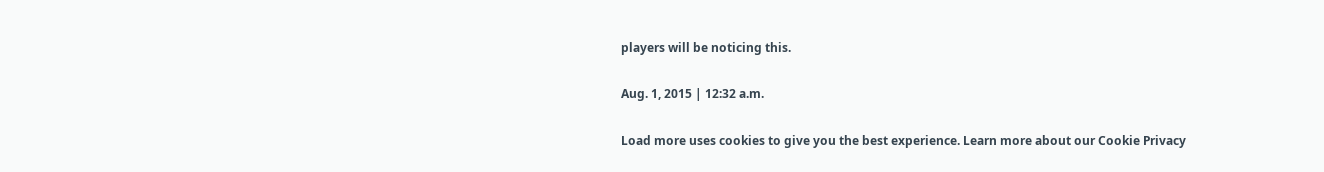players will be noticing this.

Aug. 1, 2015 | 12:32 a.m.

Load more uses cookies to give you the best experience. Learn more about our Cookie Privacy